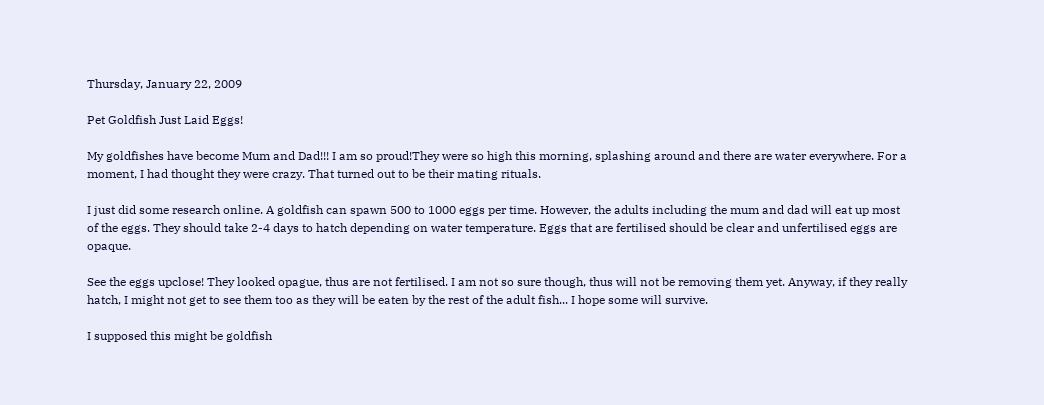Thursday, January 22, 2009

Pet Goldfish Just Laid Eggs!

My goldfishes have become Mum and Dad!!! I am so proud!They were so high this morning, splashing around and there are water everywhere. For a moment, I had thought they were crazy. That turned out to be their mating rituals.

I just did some research online. A goldfish can spawn 500 to 1000 eggs per time. However, the adults including the mum and dad will eat up most of the eggs. They should take 2-4 days to hatch depending on water temperature. Eggs that are fertilised should be clear and unfertilised eggs are opaque.

See the eggs upclose! They looked opague, thus are not fertilised. I am not so sure though, thus will not be removing them yet. Anyway, if they really hatch, I might not get to see them too as they will be eaten by the rest of the adult fish... I hope some will survive.

I supposed this might be goldfish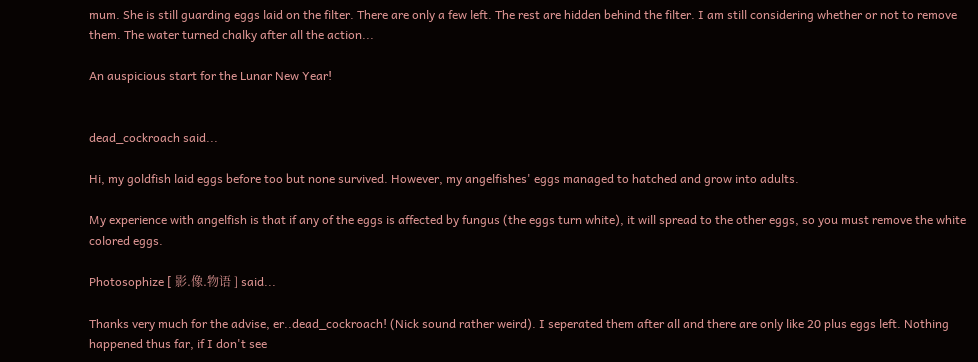mum. She is still guarding eggs laid on the filter. There are only a few left. The rest are hidden behind the filter. I am still considering whether or not to remove them. The water turned chalky after all the action...

An auspicious start for the Lunar New Year!


dead_cockroach said...

Hi, my goldfish laid eggs before too but none survived. However, my angelfishes' eggs managed to hatched and grow into adults.

My experience with angelfish is that if any of the eggs is affected by fungus (the eggs turn white), it will spread to the other eggs, so you must remove the white colored eggs.

Photosophize [ 影.像.物语 ] said...

Thanks very much for the advise, er..dead_cockroach! (Nick sound rather weird). I seperated them after all and there are only like 20 plus eggs left. Nothing happened thus far, if I don't see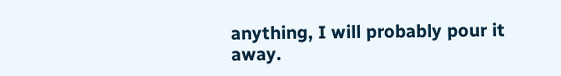anything, I will probably pour it away.